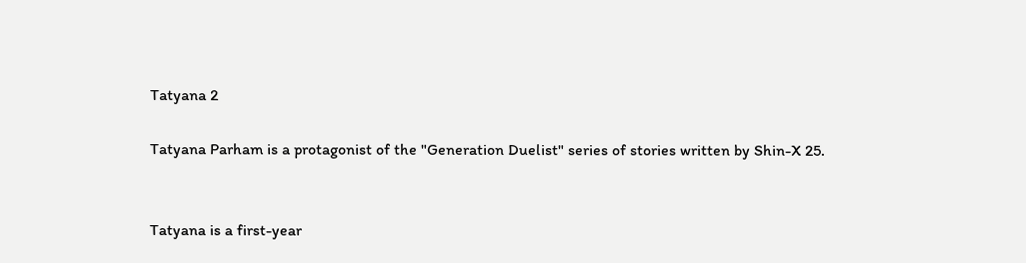Tatyana 2

Tatyana Parham is a protagonist of the "Generation Duelist" series of stories written by Shin-X 25.


Tatyana is a first-year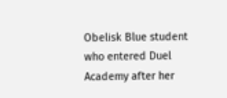Obelisk Blue student who entered Duel Academy after her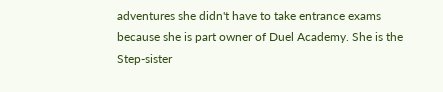adventures she didn't have to take entrance exams because she is part owner of Duel Academy. She is the Step-sister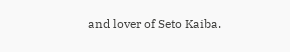and lover of Seto Kaiba.